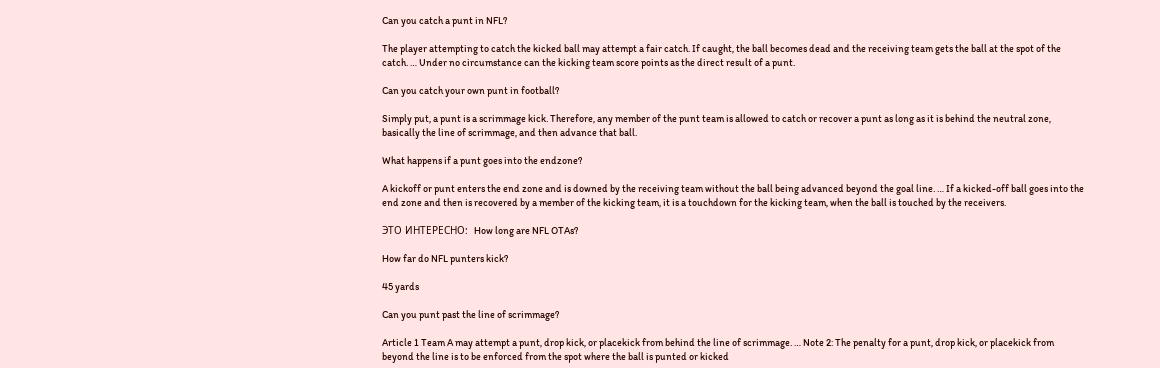Can you catch a punt in NFL?

The player attempting to catch the kicked ball may attempt a fair catch. If caught, the ball becomes dead and the receiving team gets the ball at the spot of the catch. … Under no circumstance can the kicking team score points as the direct result of a punt.

Can you catch your own punt in football?

Simply put, a punt is a scrimmage kick. Therefore, any member of the punt team is allowed to catch or recover a punt as long as it is behind the neutral zone, basically the line of scrimmage, and then advance that ball.

What happens if a punt goes into the endzone?

A kickoff or punt enters the end zone and is downed by the receiving team without the ball being advanced beyond the goal line. … If a kicked-off ball goes into the end zone and then is recovered by a member of the kicking team, it is a touchdown for the kicking team, when the ball is touched by the receivers.

ЭТО ИНТЕРЕСНО:  How long are NFL OTAs?

How far do NFL punters kick?

45 yards

Can you punt past the line of scrimmage?

Article 1 Team A may attempt a punt, drop kick, or placekick from behind the line of scrimmage. … Note 2: The penalty for a punt, drop kick, or placekick from beyond the line is to be enforced from the spot where the ball is punted or kicked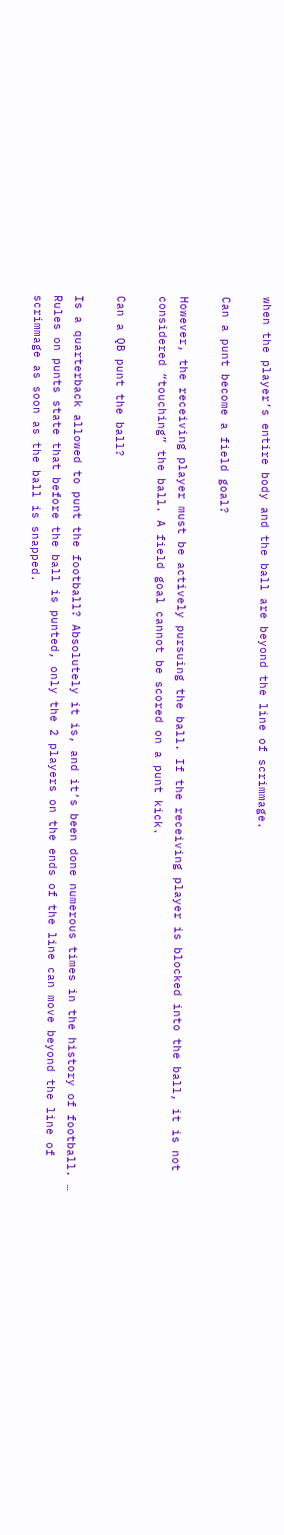when the player’s entire body and the ball are beyond the line of scrimmage.

Can a punt become a field goal?

However, the receiving player must be actively pursuing the ball. If the receiving player is blocked into the ball, it is not considered “touching” the ball. A field goal cannot be scored on a punt kick.

Can a QB punt the ball?

Is a quarterback allowed to punt the football? Absolutely it is, and it’s been done numerous times in the history of football. … Rules on punts state that before the ball is punted, only the 2 players on the ends of the line can move beyond the line of scrimmage as soon as the ball is snapped.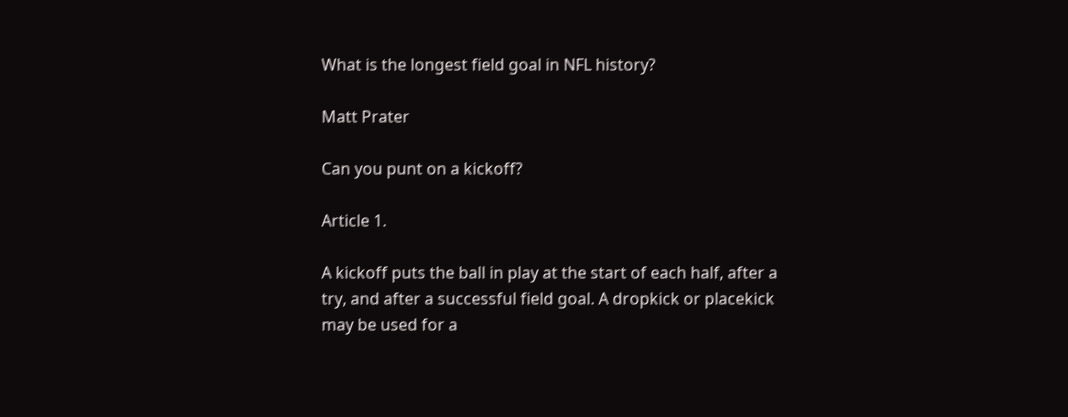What is the longest field goal in NFL history?

Matt Prater

Can you punt on a kickoff?

Article 1.

A kickoff puts the ball in play at the start of each half, after a try, and after a successful field goal. A dropkick or placekick may be used for a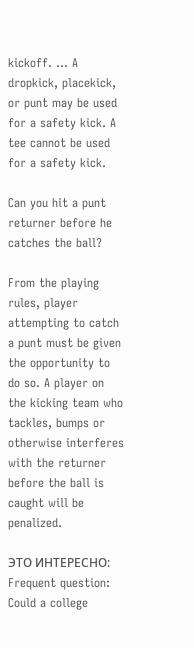kickoff. … A dropkick, placekick, or punt may be used for a safety kick. A tee cannot be used for a safety kick.

Can you hit a punt returner before he catches the ball?

From the playing rules, player attempting to catch a punt must be given the opportunity to do so. A player on the kicking team who tackles, bumps or otherwise interferes with the returner before the ball is caught will be penalized.

ЭТО ИНТЕРЕСНО:  Frequent question: Could a college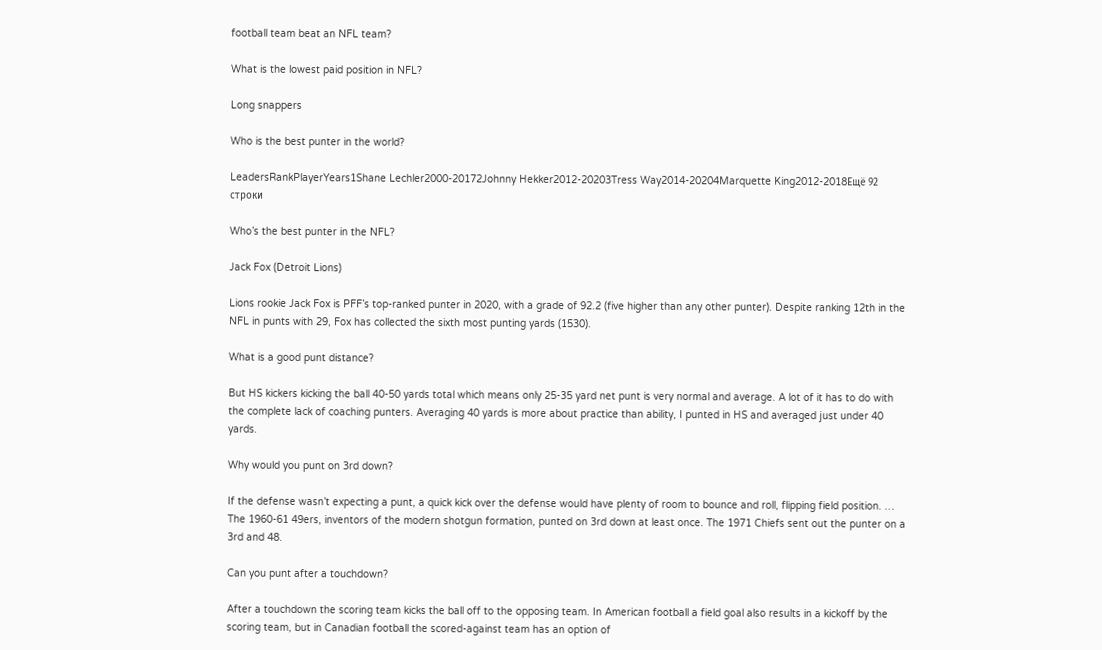football team beat an NFL team?

What is the lowest paid position in NFL?

Long snappers

Who is the best punter in the world?

LeadersRankPlayerYears1Shane Lechler2000-20172Johnny Hekker2012-20203Tress Way2014-20204Marquette King2012-2018Ещё 92 строки

Who’s the best punter in the NFL?

Jack Fox (Detroit Lions)

Lions rookie Jack Fox is PFF’s top-ranked punter in 2020, with a grade of 92.2 (five higher than any other punter). Despite ranking 12th in the NFL in punts with 29, Fox has collected the sixth most punting yards (1530).

What is a good punt distance?

But HS kickers kicking the ball 40-50 yards total which means only 25-35 yard net punt is very normal and average. A lot of it has to do with the complete lack of coaching punters. Averaging 40 yards is more about practice than ability, I punted in HS and averaged just under 40 yards.

Why would you punt on 3rd down?

If the defense wasn’t expecting a punt, a quick kick over the defense would have plenty of room to bounce and roll, flipping field position. … The 1960-61 49ers, inventors of the modern shotgun formation, punted on 3rd down at least once. The 1971 Chiefs sent out the punter on a 3rd and 48.

Can you punt after a touchdown?

After a touchdown the scoring team kicks the ball off to the opposing team. In American football a field goal also results in a kickoff by the scoring team, but in Canadian football the scored-against team has an option of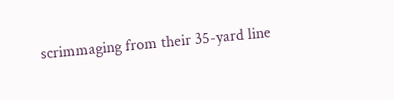scrimmaging from their 35-yard line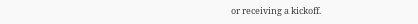or receiving a kickoff.